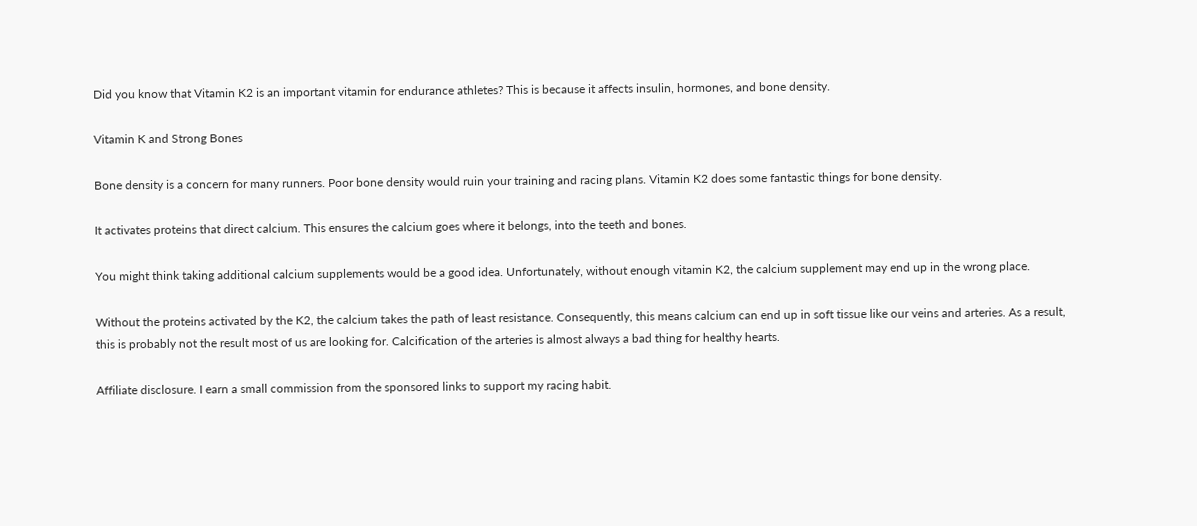Did you know that Vitamin K2 is an important vitamin for endurance athletes? This is because it affects insulin, hormones, and bone density.

Vitamin K and Strong Bones

Bone density is a concern for many runners. Poor bone density would ruin your training and racing plans. Vitamin K2 does some fantastic things for bone density.

It activates proteins that direct calcium. This ensures the calcium goes where it belongs, into the teeth and bones.

You might think taking additional calcium supplements would be a good idea. Unfortunately, without enough vitamin K2, the calcium supplement may end up in the wrong place.

Without the proteins activated by the K2, the calcium takes the path of least resistance. Consequently, this means calcium can end up in soft tissue like our veins and arteries. As a result, this is probably not the result most of us are looking for. Calcification of the arteries is almost always a bad thing for healthy hearts.

Affiliate disclosure. I earn a small commission from the sponsored links to support my racing habit.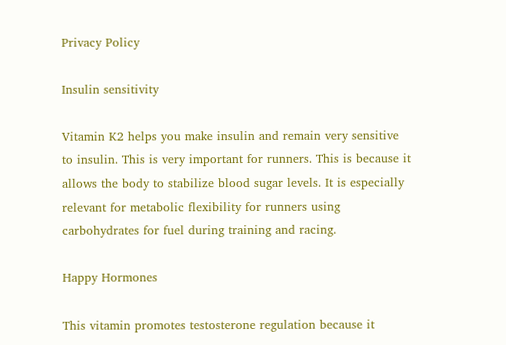Privacy Policy

Insulin sensitivity

Vitamin K2 helps you make insulin and remain very sensitive to insulin. This is very important for runners. This is because it allows the body to stabilize blood sugar levels. It is especially relevant for metabolic flexibility for runners using carbohydrates for fuel during training and racing.

Happy Hormones

This vitamin promotes testosterone regulation because it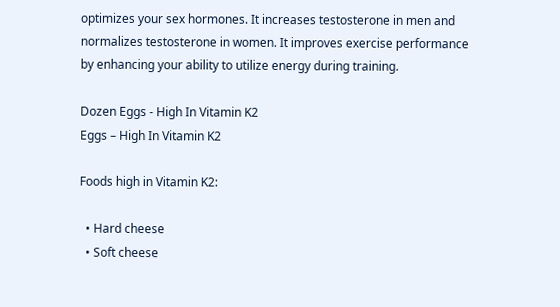optimizes your sex hormones. It increases testosterone in men and normalizes testosterone in women. It improves exercise performance by enhancing your ability to utilize energy during training.

Dozen Eggs - High In Vitamin K2
Eggs – High In Vitamin K2

Foods high in Vitamin K2:

  • Hard cheese
  • Soft cheese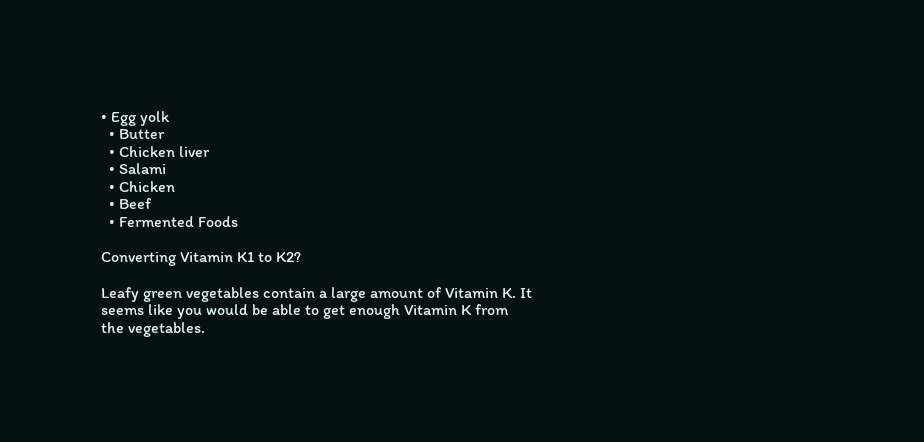• Egg yolk
  • Butter
  • Chicken liver
  • Salami
  • Chicken
  • Beef
  • Fermented Foods

Converting Vitamin K1 to K2?

Leafy green vegetables contain a large amount of Vitamin K. It seems like you would be able to get enough Vitamin K from the vegetables.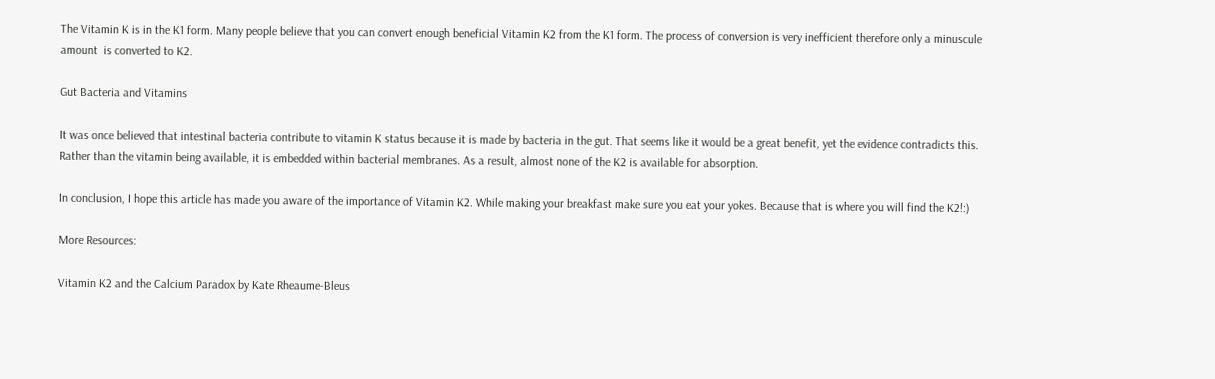The Vitamin K is in the K1 form. Many people believe that you can convert enough beneficial Vitamin K2 from the K1 form. The process of conversion is very inefficient therefore only a minuscule amount  is converted to K2.

Gut Bacteria and Vitamins

It was once believed that intestinal bacteria contribute to vitamin K status because it is made by bacteria in the gut. That seems like it would be a great benefit, yet the evidence contradicts this. Rather than the vitamin being available, it is embedded within bacterial membranes. As a result, almost none of the K2 is available for absorption.

In conclusion, I hope this article has made you aware of the importance of Vitamin K2. While making your breakfast make sure you eat your yokes. Because that is where you will find the K2!:)

More Resources:

Vitamin K2 and the Calcium Paradox by Kate Rheaume-Bleus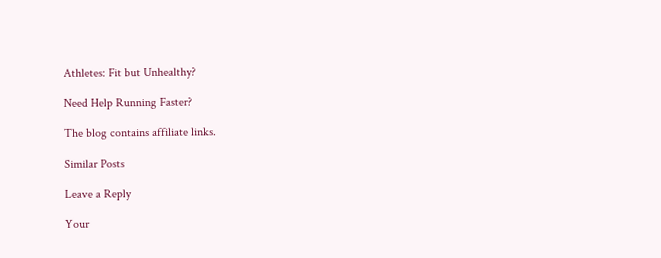Athletes: Fit but Unhealthy?

Need Help Running Faster?

The blog contains affiliate links.

Similar Posts

Leave a Reply

Your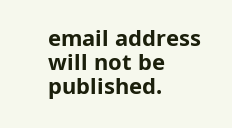email address will not be published.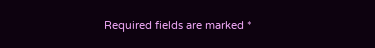Required fields are marked *